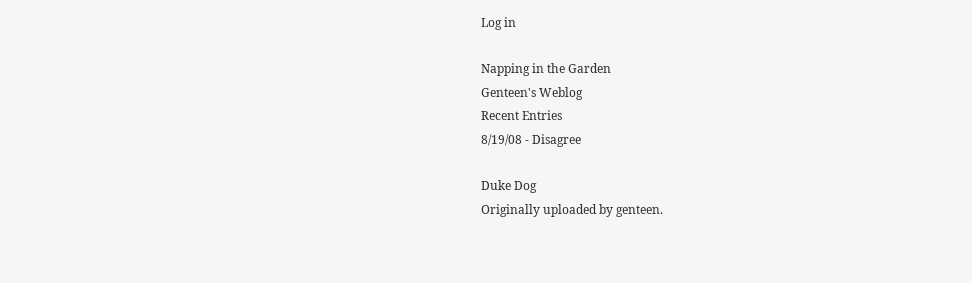Log in

Napping in the Garden
Genteen's Weblog
Recent Entries
8/19/08 - Disagree

Duke Dog
Originally uploaded by genteen.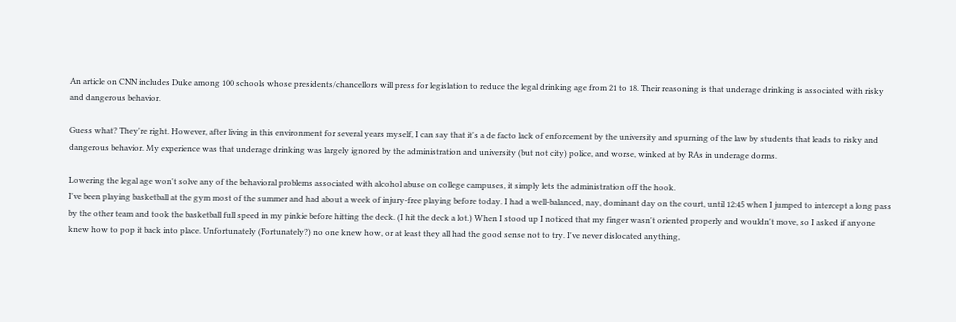An article on CNN includes Duke among 100 schools whose presidents/chancellors will press for legislation to reduce the legal drinking age from 21 to 18. Their reasoning is that underage drinking is associated with risky and dangerous behavior.

Guess what? They're right. However, after living in this environment for several years myself, I can say that it's a de facto lack of enforcement by the university and spurning of the law by students that leads to risky and dangerous behavior. My experience was that underage drinking was largely ignored by the administration and university (but not city) police, and worse, winked at by RAs in underage dorms.

Lowering the legal age won't solve any of the behavioral problems associated with alcohol abuse on college campuses, it simply lets the administration off the hook.
I've been playing basketball at the gym most of the summer and had about a week of injury-free playing before today. I had a well-balanced, nay, dominant day on the court, until 12:45 when I jumped to intercept a long pass by the other team and took the basketball full speed in my pinkie before hitting the deck. (I hit the deck a lot.) When I stood up I noticed that my finger wasn't oriented properly and wouldn't move, so I asked if anyone knew how to pop it back into place. Unfortunately (Fortunately?) no one knew how, or at least they all had the good sense not to try. I've never dislocated anything,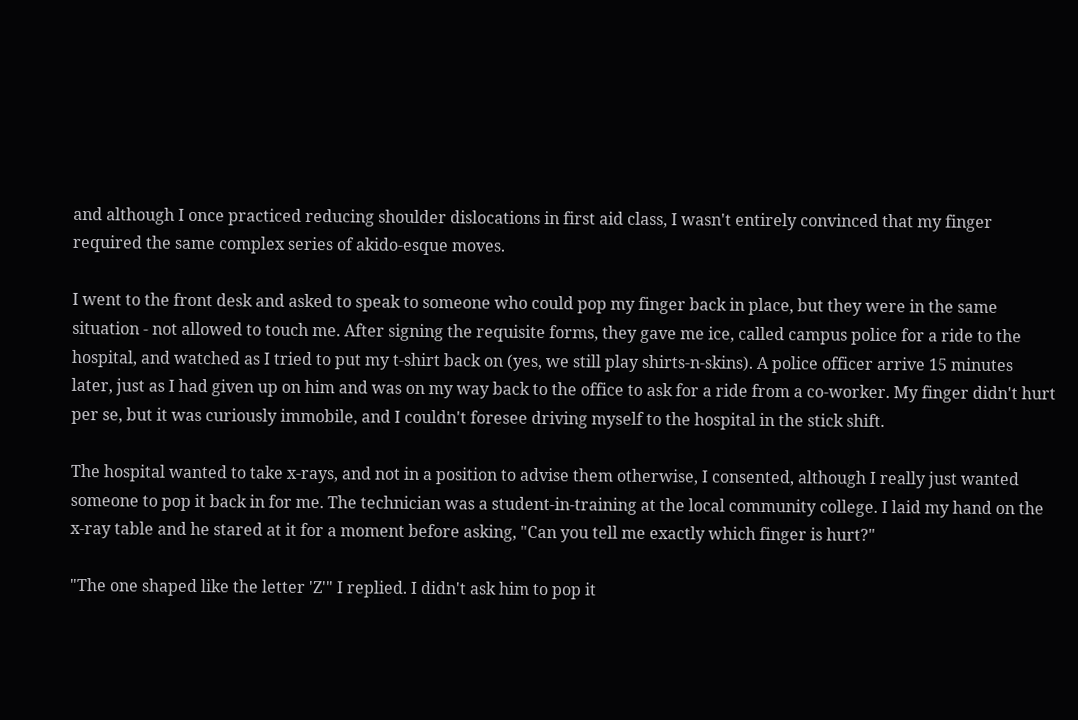and although I once practiced reducing shoulder dislocations in first aid class, I wasn't entirely convinced that my finger required the same complex series of akido-esque moves.

I went to the front desk and asked to speak to someone who could pop my finger back in place, but they were in the same situation - not allowed to touch me. After signing the requisite forms, they gave me ice, called campus police for a ride to the hospital, and watched as I tried to put my t-shirt back on (yes, we still play shirts-n-skins). A police officer arrive 15 minutes later, just as I had given up on him and was on my way back to the office to ask for a ride from a co-worker. My finger didn't hurt per se, but it was curiously immobile, and I couldn't foresee driving myself to the hospital in the stick shift.

The hospital wanted to take x-rays, and not in a position to advise them otherwise, I consented, although I really just wanted someone to pop it back in for me. The technician was a student-in-training at the local community college. I laid my hand on the x-ray table and he stared at it for a moment before asking, "Can you tell me exactly which finger is hurt?"

"The one shaped like the letter 'Z'" I replied. I didn't ask him to pop it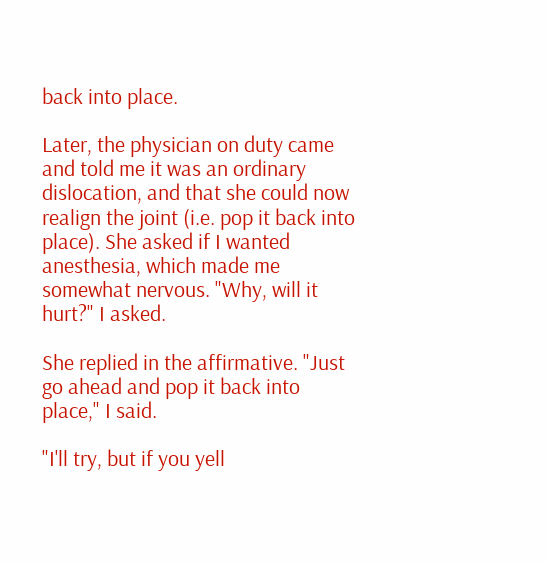back into place.

Later, the physician on duty came and told me it was an ordinary dislocation, and that she could now realign the joint (i.e. pop it back into place). She asked if I wanted anesthesia, which made me somewhat nervous. "Why, will it hurt?" I asked.

She replied in the affirmative. "Just go ahead and pop it back into place," I said.

"I'll try, but if you yell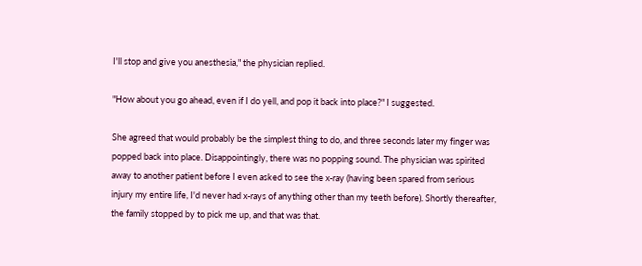I'll stop and give you anesthesia," the physician replied.

"How about you go ahead, even if I do yell, and pop it back into place?" I suggested.

She agreed that would probably be the simplest thing to do, and three seconds later my finger was popped back into place. Disappointingly, there was no popping sound. The physician was spirited away to another patient before I even asked to see the x-ray (having been spared from serious injury my entire life, I'd never had x-rays of anything other than my teeth before). Shortly thereafter, the family stopped by to pick me up, and that was that.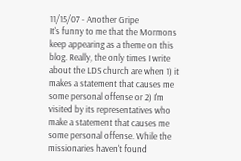11/15/07 - Another Gripe
It's funny to me that the Mormons keep appearing as a theme on this blog. Really, the only times I write about the LDS church are when 1) it makes a statement that causes me some personal offense or 2) I'm visited by its representatives who make a statement that causes me some personal offense. While the missionaries haven't found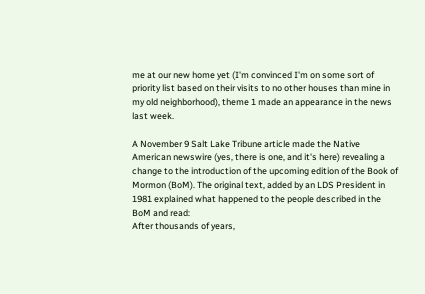me at our new home yet (I'm convinced I'm on some sort of priority list based on their visits to no other houses than mine in my old neighborhood), theme 1 made an appearance in the news last week.

A November 9 Salt Lake Tribune article made the Native American newswire (yes, there is one, and it's here) revealing a change to the introduction of the upcoming edition of the Book of Mormon (BoM). The original text, added by an LDS President in 1981 explained what happened to the people described in the BoM and read:
After thousands of years,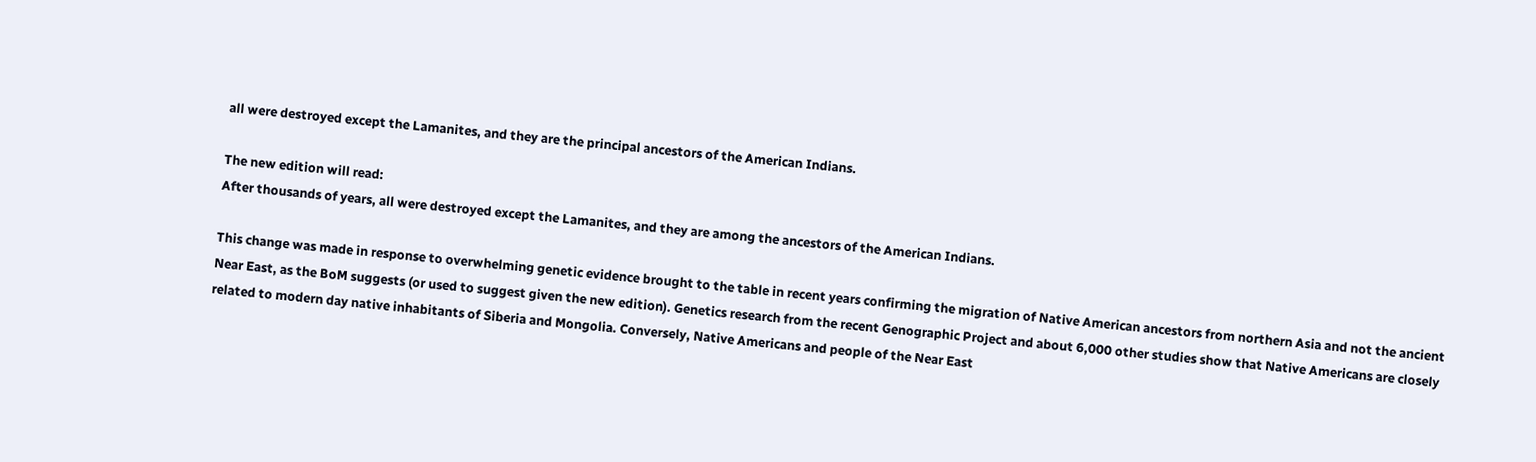all were destroyed except the Lamanites, and they are the principal ancestors of the American Indians.

The new edition will read:
After thousands of years, all were destroyed except the Lamanites, and they are among the ancestors of the American Indians.

This change was made in response to overwhelming genetic evidence brought to the table in recent years confirming the migration of Native American ancestors from northern Asia and not the ancient Near East, as the BoM suggests (or used to suggest given the new edition). Genetics research from the recent Genographic Project and about 6,000 other studies show that Native Americans are closely related to modern day native inhabitants of Siberia and Mongolia. Conversely, Native Americans and people of the Near East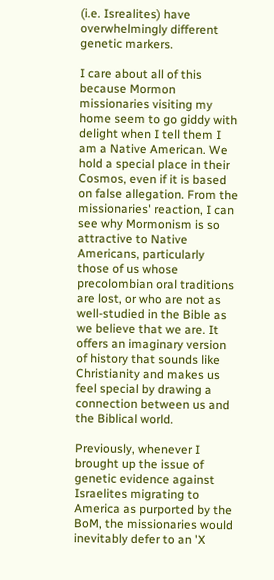(i.e. Isrealites) have overwhelmingly different genetic markers.

I care about all of this because Mormon missionaries visiting my home seem to go giddy with delight when I tell them I am a Native American. We hold a special place in their Cosmos, even if it is based on false allegation. From the missionaries' reaction, I can see why Mormonism is so attractive to Native Americans, particularly those of us whose precolombian oral traditions are lost, or who are not as well-studied in the Bible as we believe that we are. It offers an imaginary version of history that sounds like Christianity and makes us feel special by drawing a connection between us and the Biblical world.

Previously, whenever I brought up the issue of genetic evidence against Israelites migrating to America as purported by the BoM, the missionaries would inevitably defer to an 'X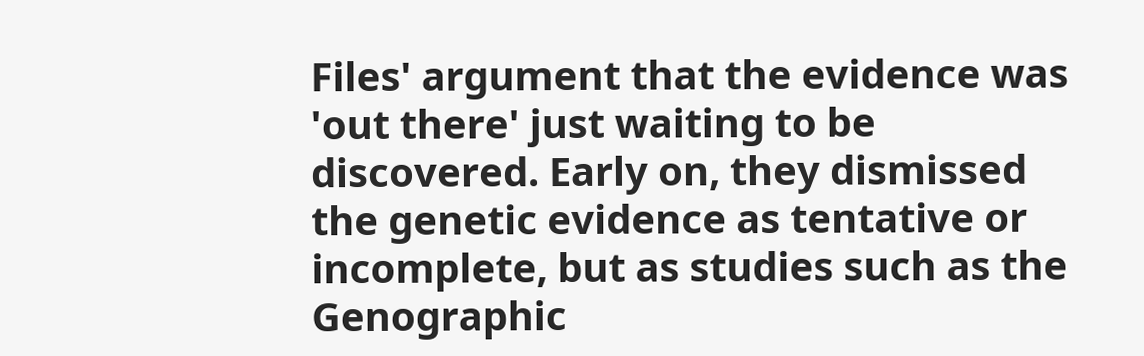Files' argument that the evidence was 'out there' just waiting to be discovered. Early on, they dismissed the genetic evidence as tentative or incomplete, but as studies such as the Genographic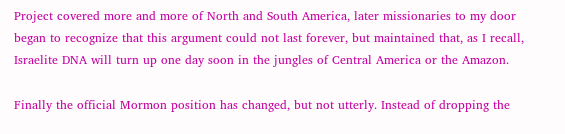Project covered more and more of North and South America, later missionaries to my door began to recognize that this argument could not last forever, but maintained that, as I recall, Israelite DNA will turn up one day soon in the jungles of Central America or the Amazon.

Finally the official Mormon position has changed, but not utterly. Instead of dropping the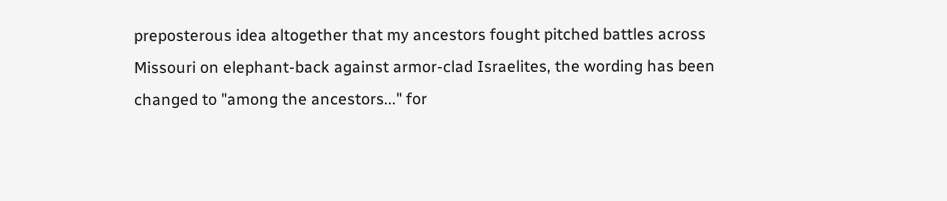preposterous idea altogether that my ancestors fought pitched battles across Missouri on elephant-back against armor-clad Israelites, the wording has been changed to "among the ancestors..." for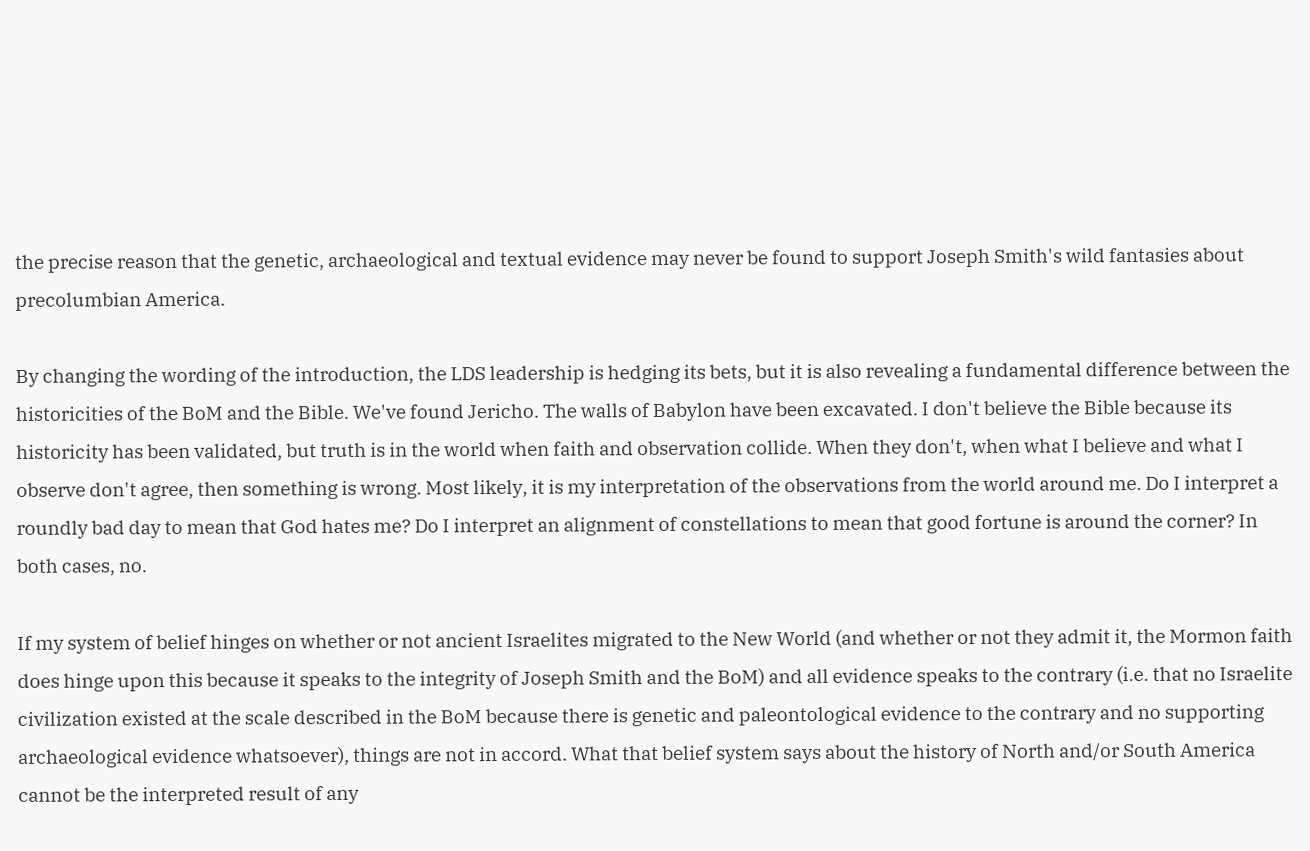the precise reason that the genetic, archaeological and textual evidence may never be found to support Joseph Smith's wild fantasies about precolumbian America.

By changing the wording of the introduction, the LDS leadership is hedging its bets, but it is also revealing a fundamental difference between the historicities of the BoM and the Bible. We've found Jericho. The walls of Babylon have been excavated. I don't believe the Bible because its historicity has been validated, but truth is in the world when faith and observation collide. When they don't, when what I believe and what I observe don't agree, then something is wrong. Most likely, it is my interpretation of the observations from the world around me. Do I interpret a roundly bad day to mean that God hates me? Do I interpret an alignment of constellations to mean that good fortune is around the corner? In both cases, no.

If my system of belief hinges on whether or not ancient Israelites migrated to the New World (and whether or not they admit it, the Mormon faith does hinge upon this because it speaks to the integrity of Joseph Smith and the BoM) and all evidence speaks to the contrary (i.e. that no Israelite civilization existed at the scale described in the BoM because there is genetic and paleontological evidence to the contrary and no supporting archaeological evidence whatsoever), things are not in accord. What that belief system says about the history of North and/or South America cannot be the interpreted result of any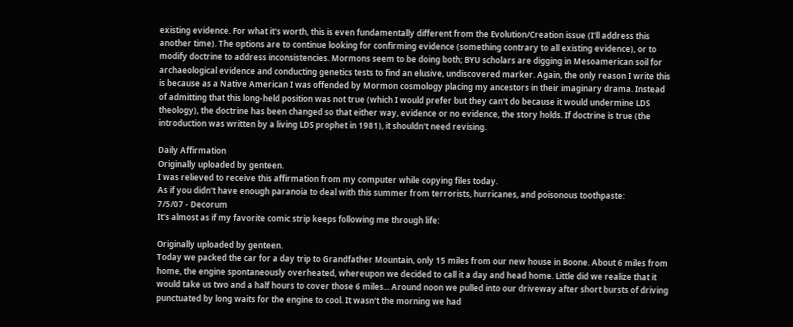existing evidence. For what it's worth, this is even fundamentally different from the Evolution/Creation issue (I'll address this another time). The options are to continue looking for confirming evidence (something contrary to all existing evidence), or to modify doctrine to address inconsistencies. Mormons seem to be doing both; BYU scholars are digging in Mesoamerican soil for archaeological evidence and conducting genetics tests to find an elusive, undiscovered marker. Again, the only reason I write this is because as a Native American I was offended by Mormon cosmology placing my ancestors in their imaginary drama. Instead of admitting that this long-held position was not true (which I would prefer but they can't do because it would undermine LDS theology), the doctrine has been changed so that either way, evidence or no evidence, the story holds. If doctrine is true (the introduction was written by a living LDS prophet in 1981), it shouldn't need revising.

Daily Affirmation
Originally uploaded by genteen.
I was relieved to receive this affirmation from my computer while copying files today.
As if you didn't have enough paranoia to deal with this summer from terrorists, hurricanes, and poisonous toothpaste:
7/5/07 - Decorum
It's almost as if my favorite comic strip keeps following me through life:

Originally uploaded by genteen.
Today we packed the car for a day trip to Grandfather Mountain, only 15 miles from our new house in Boone. About 6 miles from home, the engine spontaneously overheated, whereupon we decided to call it a day and head home. Little did we realize that it would take us two and a half hours to cover those 6 miles... Around noon we pulled into our driveway after short bursts of driving punctuated by long waits for the engine to cool. It wasn't the morning we had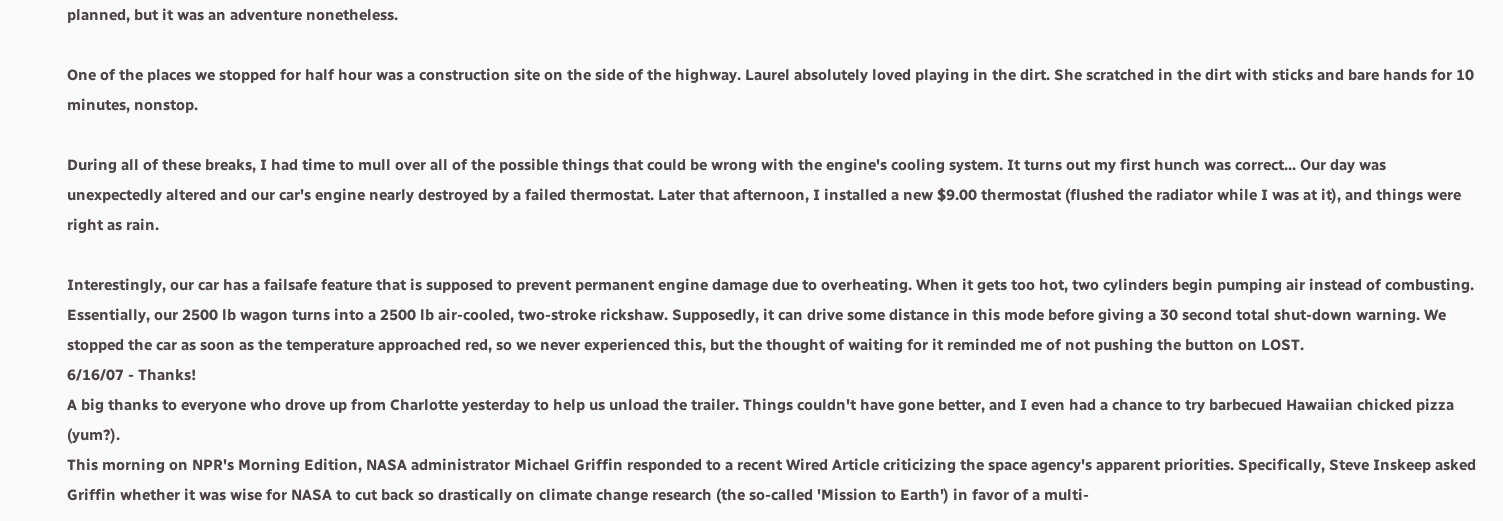planned, but it was an adventure nonetheless.

One of the places we stopped for half hour was a construction site on the side of the highway. Laurel absolutely loved playing in the dirt. She scratched in the dirt with sticks and bare hands for 10 minutes, nonstop.

During all of these breaks, I had time to mull over all of the possible things that could be wrong with the engine's cooling system. It turns out my first hunch was correct... Our day was unexpectedly altered and our car's engine nearly destroyed by a failed thermostat. Later that afternoon, I installed a new $9.00 thermostat (flushed the radiator while I was at it), and things were right as rain.

Interestingly, our car has a failsafe feature that is supposed to prevent permanent engine damage due to overheating. When it gets too hot, two cylinders begin pumping air instead of combusting. Essentially, our 2500 lb wagon turns into a 2500 lb air-cooled, two-stroke rickshaw. Supposedly, it can drive some distance in this mode before giving a 30 second total shut-down warning. We stopped the car as soon as the temperature approached red, so we never experienced this, but the thought of waiting for it reminded me of not pushing the button on LOST.
6/16/07 - Thanks!
A big thanks to everyone who drove up from Charlotte yesterday to help us unload the trailer. Things couldn't have gone better, and I even had a chance to try barbecued Hawaiian chicked pizza (yum?).
This morning on NPR's Morning Edition, NASA administrator Michael Griffin responded to a recent Wired Article criticizing the space agency's apparent priorities. Specifically, Steve Inskeep asked Griffin whether it was wise for NASA to cut back so drastically on climate change research (the so-called 'Mission to Earth') in favor of a multi-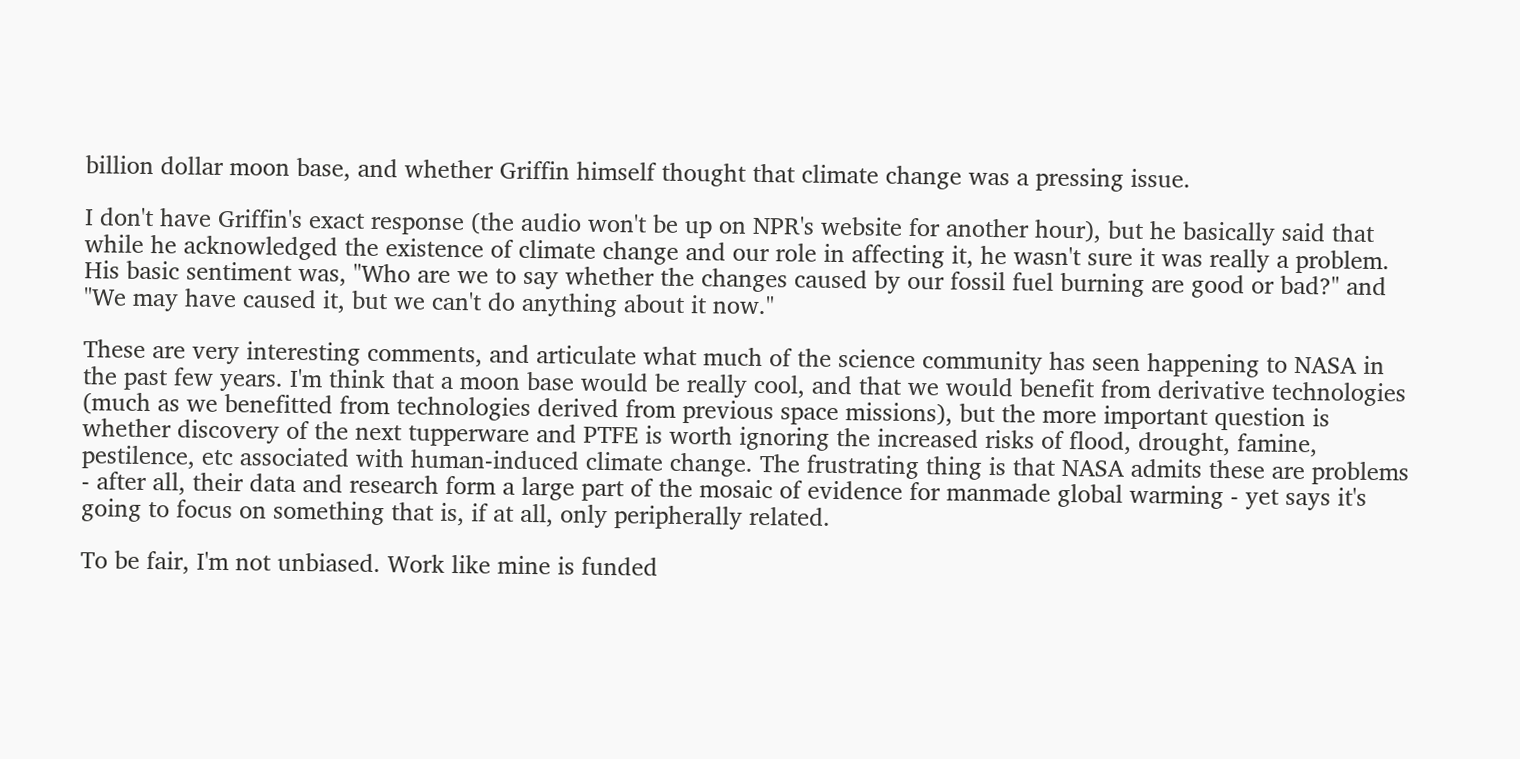billion dollar moon base, and whether Griffin himself thought that climate change was a pressing issue.

I don't have Griffin's exact response (the audio won't be up on NPR's website for another hour), but he basically said that while he acknowledged the existence of climate change and our role in affecting it, he wasn't sure it was really a problem. His basic sentiment was, "Who are we to say whether the changes caused by our fossil fuel burning are good or bad?" and "We may have caused it, but we can't do anything about it now."

These are very interesting comments, and articulate what much of the science community has seen happening to NASA in the past few years. I'm think that a moon base would be really cool, and that we would benefit from derivative technologies (much as we benefitted from technologies derived from previous space missions), but the more important question is whether discovery of the next tupperware and PTFE is worth ignoring the increased risks of flood, drought, famine, pestilence, etc associated with human-induced climate change. The frustrating thing is that NASA admits these are problems - after all, their data and research form a large part of the mosaic of evidence for manmade global warming - yet says it's going to focus on something that is, if at all, only peripherally related.

To be fair, I'm not unbiased. Work like mine is funded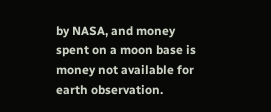by NASA, and money spent on a moon base is money not available for earth observation.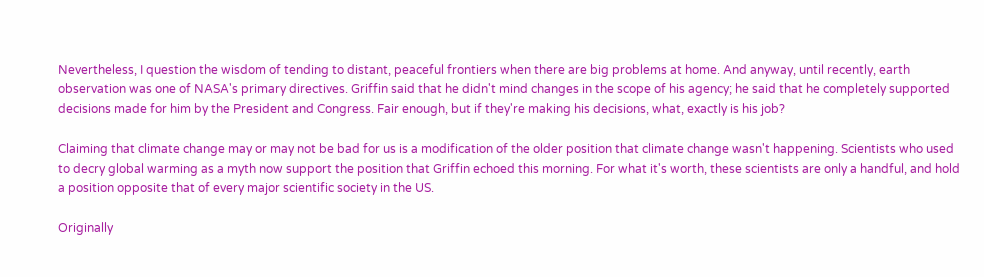Nevertheless, I question the wisdom of tending to distant, peaceful frontiers when there are big problems at home. And anyway, until recently, earth observation was one of NASA's primary directives. Griffin said that he didn't mind changes in the scope of his agency; he said that he completely supported decisions made for him by the President and Congress. Fair enough, but if they're making his decisions, what, exactly is his job?

Claiming that climate change may or may not be bad for us is a modification of the older position that climate change wasn't happening. Scientists who used to decry global warming as a myth now support the position that Griffin echoed this morning. For what it's worth, these scientists are only a handful, and hold a position opposite that of every major scientific society in the US.

Originally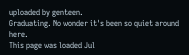uploaded by genteen.
Graduating. No wonder it's been so quiet around here.
This page was loaded Jul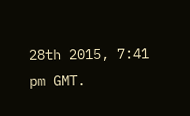28th 2015, 7:41 pm GMT.